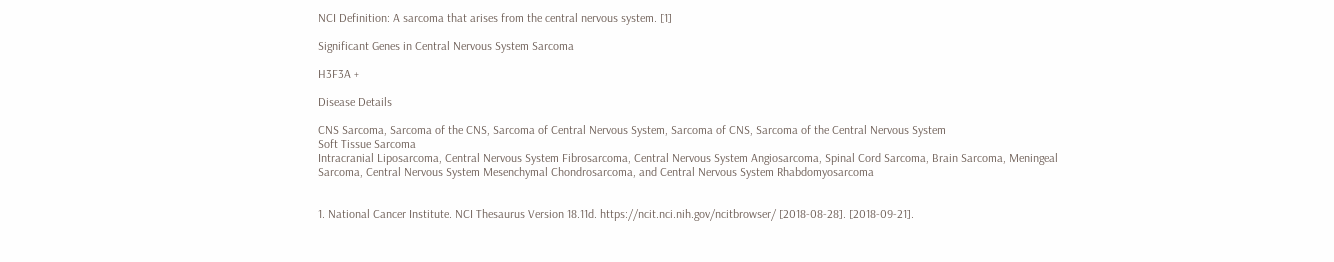NCI Definition: A sarcoma that arises from the central nervous system. [1]

Significant Genes in Central Nervous System Sarcoma

H3F3A +

Disease Details

CNS Sarcoma, Sarcoma of the CNS, Sarcoma of Central Nervous System, Sarcoma of CNS, Sarcoma of the Central Nervous System
Soft Tissue Sarcoma
Intracranial Liposarcoma, Central Nervous System Fibrosarcoma, Central Nervous System Angiosarcoma, Spinal Cord Sarcoma, Brain Sarcoma, Meningeal Sarcoma, Central Nervous System Mesenchymal Chondrosarcoma, and Central Nervous System Rhabdomyosarcoma


1. National Cancer Institute. NCI Thesaurus Version 18.11d. https://ncit.nci.nih.gov/ncitbrowser/ [2018-08-28]. [2018-09-21].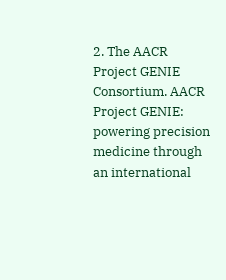2. The AACR Project GENIE Consortium. AACR Project GENIE: powering precision medicine through an international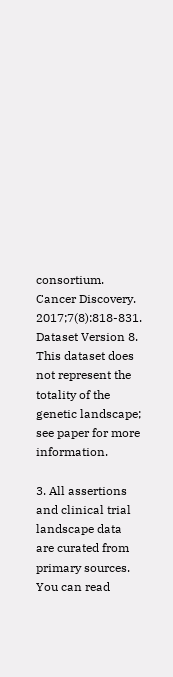consortium. Cancer Discovery. 2017;7(8):818-831. Dataset Version 8. This dataset does not represent the totality of the genetic landscape; see paper for more information.

3. All assertions and clinical trial landscape data are curated from primary sources. You can read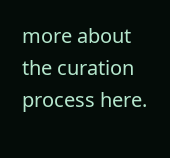more about the curation process here.